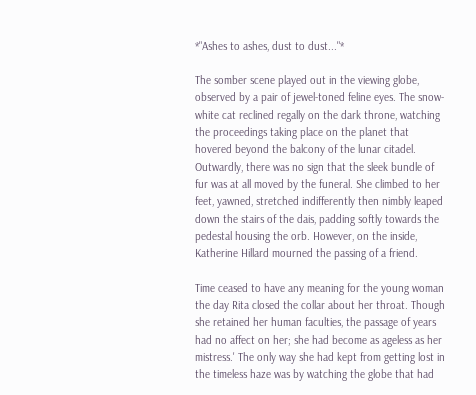*"Ashes to ashes, dust to dust..."*

The somber scene played out in the viewing globe, observed by a pair of jewel-toned feline eyes. The snow-white cat reclined regally on the dark throne, watching the proceedings taking place on the planet that hovered beyond the balcony of the lunar citadel. Outwardly, there was no sign that the sleek bundle of fur was at all moved by the funeral. She climbed to her feet, yawned, stretched indifferently then nimbly leaped down the stairs of the dais, padding softly towards the pedestal housing the orb. However, on the inside, Katherine Hillard mourned the passing of a friend.

Time ceased to have any meaning for the young woman the day Rita closed the collar about her throat. Though she retained her human faculties, the passage of years had no affect on her; she had become as ageless as her mistress.' The only way she had kept from getting lost in the timeless haze was by watching the globe that had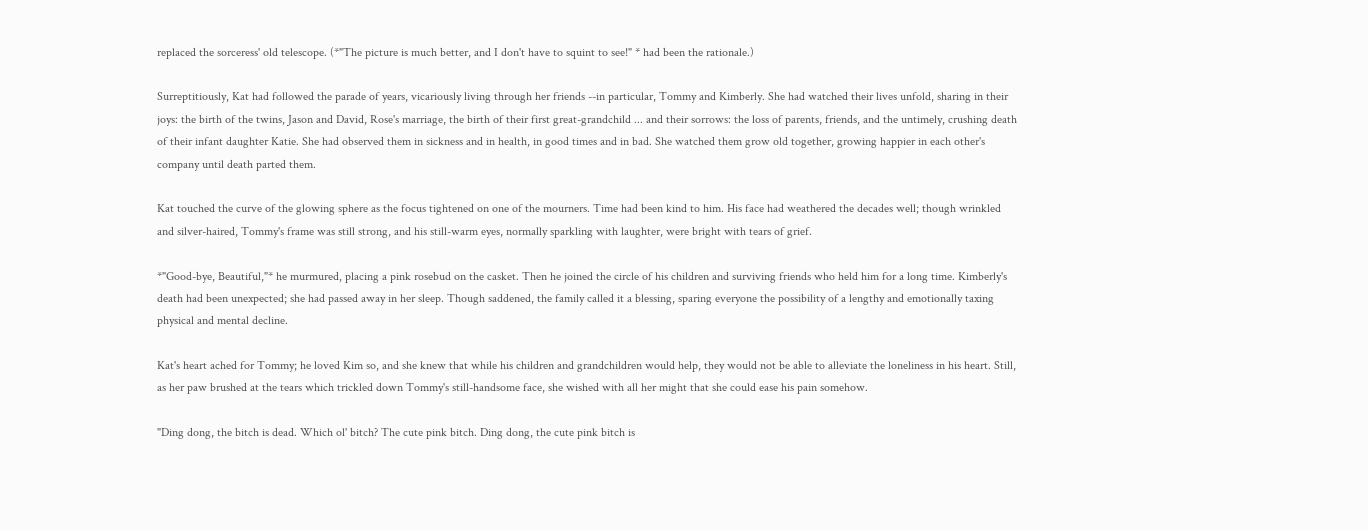replaced the sorceress' old telescope. (*"The picture is much better, and I don't have to squint to see!" * had been the rationale.)

Surreptitiously, Kat had followed the parade of years, vicariously living through her friends --in particular, Tommy and Kimberly. She had watched their lives unfold, sharing in their joys: the birth of the twins, Jason and David, Rose's marriage, the birth of their first great-grandchild ... and their sorrows: the loss of parents, friends, and the untimely, crushing death of their infant daughter Katie. She had observed them in sickness and in health, in good times and in bad. She watched them grow old together, growing happier in each other's company until death parted them.

Kat touched the curve of the glowing sphere as the focus tightened on one of the mourners. Time had been kind to him. His face had weathered the decades well; though wrinkled and silver-haired, Tommy's frame was still strong, and his still-warm eyes, normally sparkling with laughter, were bright with tears of grief.

*"Good-bye, Beautiful,"* he murmured, placing a pink rosebud on the casket. Then he joined the circle of his children and surviving friends who held him for a long time. Kimberly's death had been unexpected; she had passed away in her sleep. Though saddened, the family called it a blessing, sparing everyone the possibility of a lengthy and emotionally taxing physical and mental decline.

Kat's heart ached for Tommy; he loved Kim so, and she knew that while his children and grandchildren would help, they would not be able to alleviate the loneliness in his heart. Still, as her paw brushed at the tears which trickled down Tommy's still-handsome face, she wished with all her might that she could ease his pain somehow.

"Ding dong, the bitch is dead. Which ol' bitch? The cute pink bitch. Ding dong, the cute pink bitch is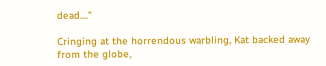dead...."

Cringing at the horrendous warbling, Kat backed away from the globe,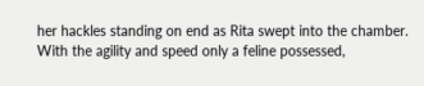her hackles standing on end as Rita swept into the chamber. With the agility and speed only a feline possessed,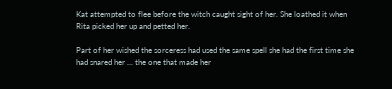Kat attempted to flee before the witch caught sight of her. She loathed it when Rita picked her up and petted her.

Part of her wished the sorceress had used the same spell she had the first time she had snared her ... the one that made her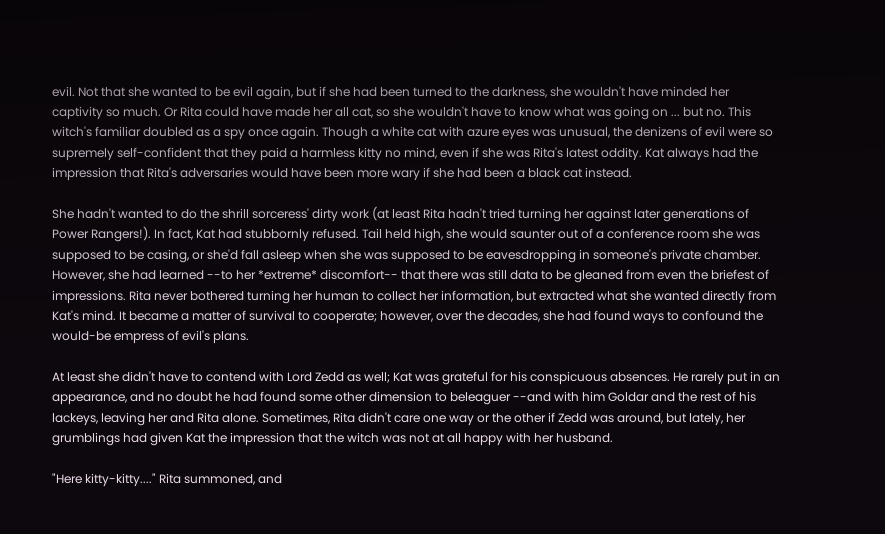evil. Not that she wanted to be evil again, but if she had been turned to the darkness, she wouldn't have minded her captivity so much. Or Rita could have made her all cat, so she wouldn't have to know what was going on ... but no. This witch's familiar doubled as a spy once again. Though a white cat with azure eyes was unusual, the denizens of evil were so supremely self-confident that they paid a harmless kitty no mind, even if she was Rita's latest oddity. Kat always had the impression that Rita's adversaries would have been more wary if she had been a black cat instead.

She hadn't wanted to do the shrill sorceress' dirty work (at least Rita hadn't tried turning her against later generations of Power Rangers!). In fact, Kat had stubbornly refused. Tail held high, she would saunter out of a conference room she was supposed to be casing, or she'd fall asleep when she was supposed to be eavesdropping in someone's private chamber. However, she had learned --to her *extreme* discomfort-- that there was still data to be gleaned from even the briefest of impressions. Rita never bothered turning her human to collect her information, but extracted what she wanted directly from Kat's mind. It became a matter of survival to cooperate; however, over the decades, she had found ways to confound the would-be empress of evil's plans.

At least she didn't have to contend with Lord Zedd as well; Kat was grateful for his conspicuous absences. He rarely put in an appearance, and no doubt he had found some other dimension to beleaguer --and with him Goldar and the rest of his lackeys, leaving her and Rita alone. Sometimes, Rita didn't care one way or the other if Zedd was around, but lately, her grumblings had given Kat the impression that the witch was not at all happy with her husband.

"Here kitty-kitty...." Rita summoned, and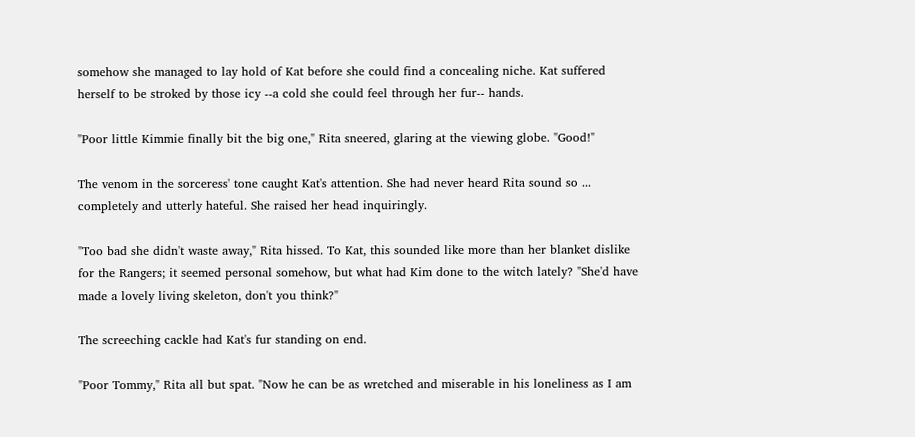somehow she managed to lay hold of Kat before she could find a concealing niche. Kat suffered herself to be stroked by those icy --a cold she could feel through her fur-- hands.

"Poor little Kimmie finally bit the big one," Rita sneered, glaring at the viewing globe. "Good!"

The venom in the sorceress' tone caught Kat's attention. She had never heard Rita sound so ... completely and utterly hateful. She raised her head inquiringly.

"Too bad she didn't waste away," Rita hissed. To Kat, this sounded like more than her blanket dislike for the Rangers; it seemed personal somehow, but what had Kim done to the witch lately? "She'd have made a lovely living skeleton, don't you think?"

The screeching cackle had Kat's fur standing on end.

"Poor Tommy," Rita all but spat. "Now he can be as wretched and miserable in his loneliness as I am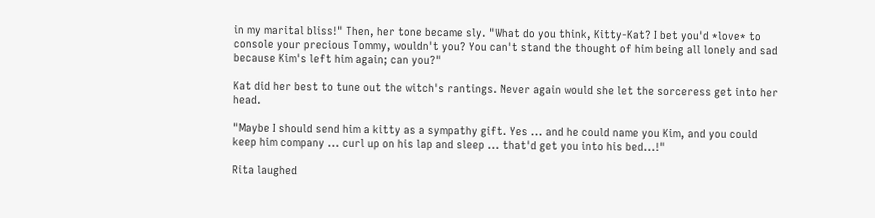in my marital bliss!" Then, her tone became sly. "What do you think, Kitty-Kat? I bet you'd *love* to console your precious Tommy, wouldn't you? You can't stand the thought of him being all lonely and sad because Kim's left him again; can you?"

Kat did her best to tune out the witch's rantings. Never again would she let the sorceress get into her head.

"Maybe I should send him a kitty as a sympathy gift. Yes ... and he could name you Kim, and you could keep him company ... curl up on his lap and sleep ... that'd get you into his bed...!"

Rita laughed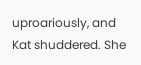uproariously, and Kat shuddered. She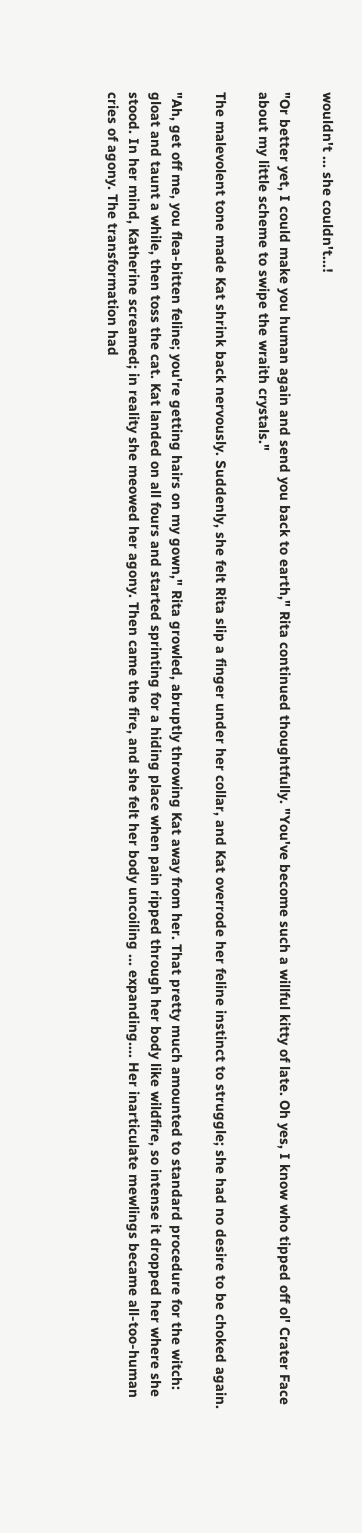wouldn't ... she couldn't...!

"Or better yet, I could make you human again and send you back to earth," Rita continued thoughtfully. "You've become such a willful kitty of late. Oh yes, I know who tipped off ol' Crater Face about my little scheme to swipe the wraith crystals."

The malevolent tone made Kat shrink back nervously. Suddenly, she felt Rita slip a finger under her collar, and Kat overrode her feline instinct to struggle; she had no desire to be choked again.

"Ah, get off me, you flea-bitten feline; you're getting hairs on my gown," Rita growled, abruptly throwing Kat away from her. That pretty much amounted to standard procedure for the witch: gloat and taunt a while, then toss the cat. Kat landed on all fours and started sprinting for a hiding place when pain ripped through her body like wildfire, so intense it dropped her where she stood. In her mind, Katherine screamed; in reality she meowed her agony. Then came the fire, and she felt her body uncoiling ... expanding.... Her inarticulate mewlings became all-too-human cries of agony. The transformation had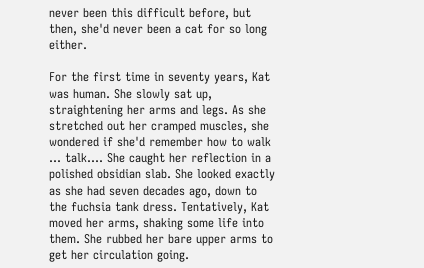never been this difficult before, but then, she'd never been a cat for so long either.

For the first time in seventy years, Kat was human. She slowly sat up, straightening her arms and legs. As she stretched out her cramped muscles, she wondered if she'd remember how to walk ... talk.... She caught her reflection in a polished obsidian slab. She looked exactly as she had seven decades ago, down to the fuchsia tank dress. Tentatively, Kat moved her arms, shaking some life into them. She rubbed her bare upper arms to get her circulation going.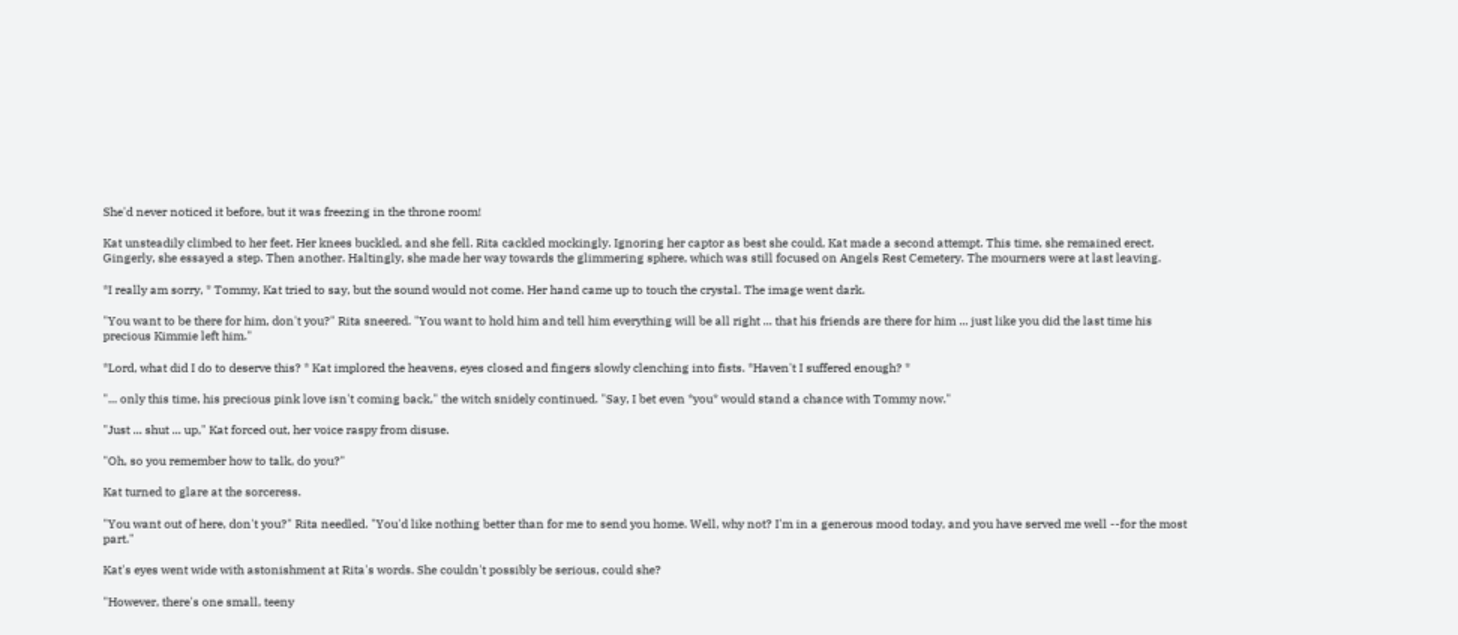She'd never noticed it before, but it was freezing in the throne room!

Kat unsteadily climbed to her feet. Her knees buckled, and she fell. Rita cackled mockingly. Ignoring her captor as best she could, Kat made a second attempt. This time, she remained erect. Gingerly, she essayed a step. Then another. Haltingly, she made her way towards the glimmering sphere, which was still focused on Angels Rest Cemetery. The mourners were at last leaving.

*I really am sorry, * Tommy, Kat tried to say, but the sound would not come. Her hand came up to touch the crystal. The image went dark.

"You want to be there for him, don't you?" Rita sneered. "You want to hold him and tell him everything will be all right ... that his friends are there for him ... just like you did the last time his precious Kimmie left him."

*Lord, what did I do to deserve this? * Kat implored the heavens, eyes closed and fingers slowly clenching into fists. *Haven't I suffered enough? *

"... only this time, his precious pink love isn't coming back," the witch snidely continued. "Say, I bet even *you* would stand a chance with Tommy now."

"Just ... shut ... up," Kat forced out, her voice raspy from disuse.

"Oh, so you remember how to talk, do you?"

Kat turned to glare at the sorceress.

"You want out of here, don't you?" Rita needled. "You'd like nothing better than for me to send you home. Well, why not? I'm in a generous mood today, and you have served me well --for the most part."

Kat's eyes went wide with astonishment at Rita's words. She couldn't possibly be serious, could she?

"However, there's one small, teeny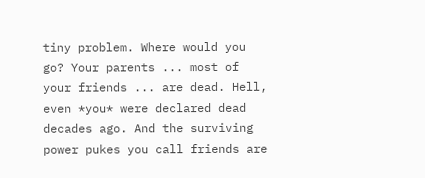tiny problem. Where would you go? Your parents ... most of your friends ... are dead. Hell, even *you* were declared dead decades ago. And the surviving power pukes you call friends are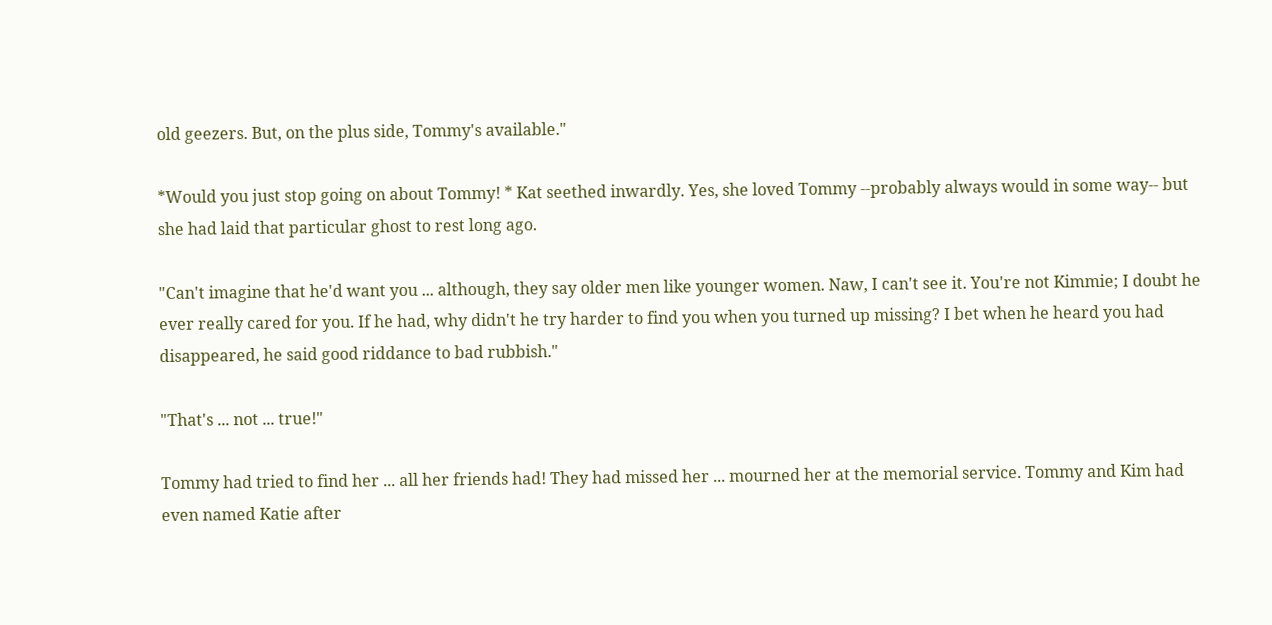old geezers. But, on the plus side, Tommy's available."

*Would you just stop going on about Tommy! * Kat seethed inwardly. Yes, she loved Tommy --probably always would in some way-- but she had laid that particular ghost to rest long ago.

"Can't imagine that he'd want you ... although, they say older men like younger women. Naw, I can't see it. You're not Kimmie; I doubt he ever really cared for you. If he had, why didn't he try harder to find you when you turned up missing? I bet when he heard you had disappeared, he said good riddance to bad rubbish."

"That's ... not ... true!"

Tommy had tried to find her ... all her friends had! They had missed her ... mourned her at the memorial service. Tommy and Kim had even named Katie after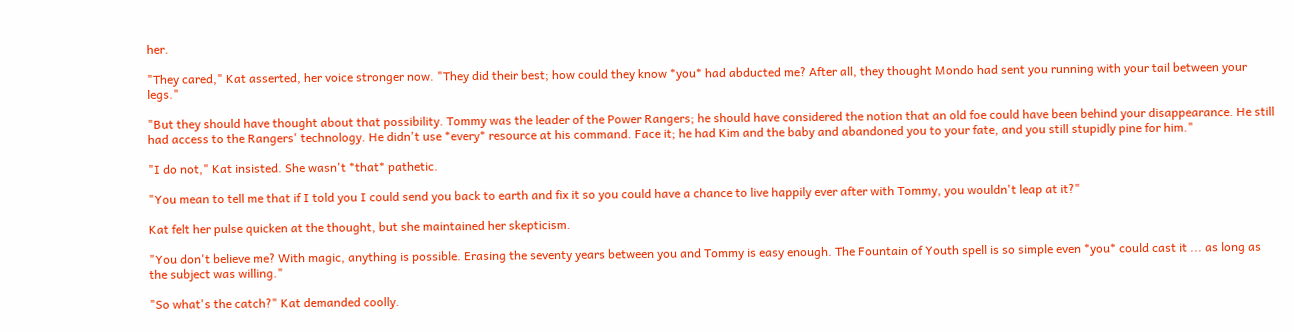her.

"They cared," Kat asserted, her voice stronger now. "They did their best; how could they know *you* had abducted me? After all, they thought Mondo had sent you running with your tail between your legs."

"But they should have thought about that possibility. Tommy was the leader of the Power Rangers; he should have considered the notion that an old foe could have been behind your disappearance. He still had access to the Rangers' technology. He didn't use *every* resource at his command. Face it; he had Kim and the baby and abandoned you to your fate, and you still stupidly pine for him."

"I do not," Kat insisted. She wasn't *that* pathetic.

"You mean to tell me that if I told you I could send you back to earth and fix it so you could have a chance to live happily ever after with Tommy, you wouldn't leap at it?"

Kat felt her pulse quicken at the thought, but she maintained her skepticism.

"You don't believe me? With magic, anything is possible. Erasing the seventy years between you and Tommy is easy enough. The Fountain of Youth spell is so simple even *you* could cast it ... as long as the subject was willing."

"So what's the catch?" Kat demanded coolly.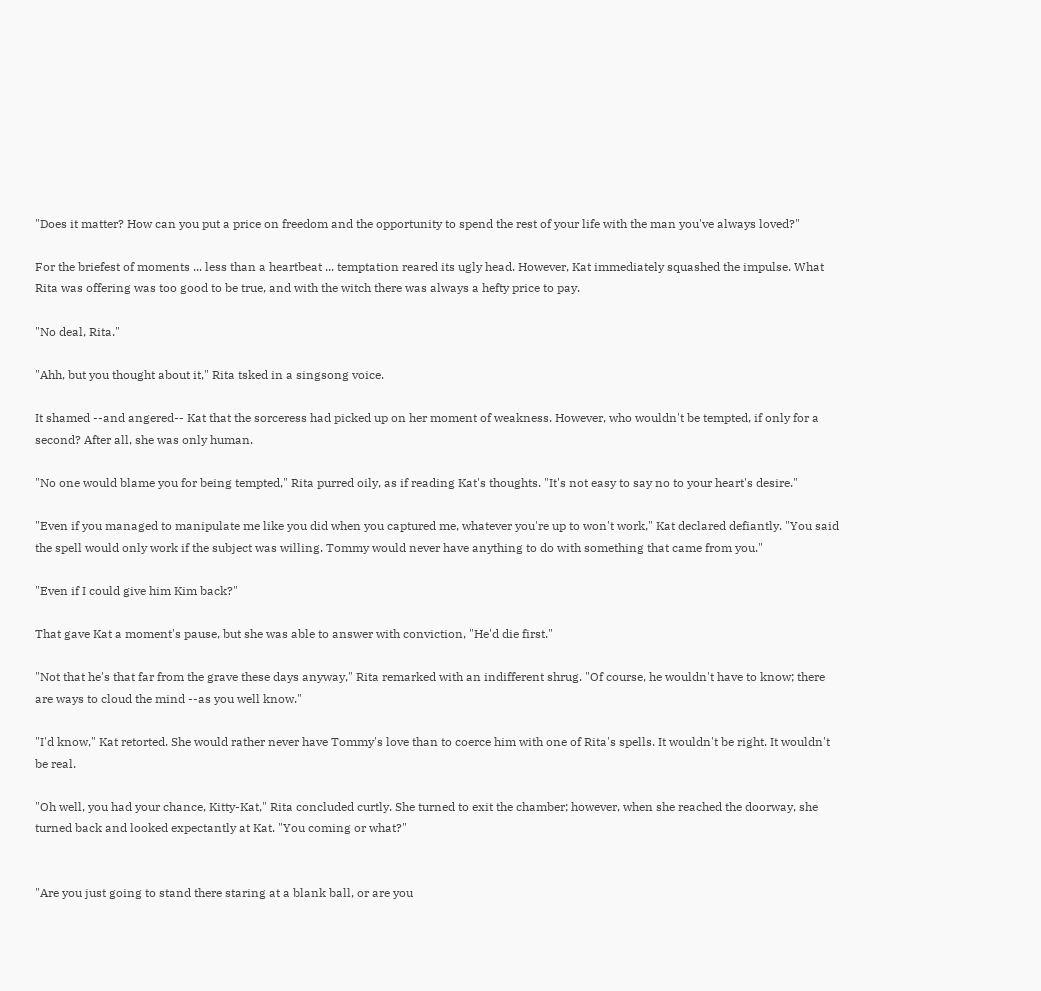"Does it matter? How can you put a price on freedom and the opportunity to spend the rest of your life with the man you've always loved?"

For the briefest of moments ... less than a heartbeat ... temptation reared its ugly head. However, Kat immediately squashed the impulse. What Rita was offering was too good to be true, and with the witch there was always a hefty price to pay.

"No deal, Rita."

"Ahh, but you thought about it," Rita tsked in a singsong voice.

It shamed --and angered-- Kat that the sorceress had picked up on her moment of weakness. However, who wouldn't be tempted, if only for a second? After all, she was only human.

"No one would blame you for being tempted," Rita purred oily, as if reading Kat's thoughts. "It's not easy to say no to your heart's desire."

"Even if you managed to manipulate me like you did when you captured me, whatever you're up to won't work," Kat declared defiantly. "You said the spell would only work if the subject was willing. Tommy would never have anything to do with something that came from you."

"Even if I could give him Kim back?"

That gave Kat a moment's pause, but she was able to answer with conviction, "He'd die first."

"Not that he's that far from the grave these days anyway," Rita remarked with an indifferent shrug. "Of course, he wouldn't have to know; there are ways to cloud the mind --as you well know."

"I'd know," Kat retorted. She would rather never have Tommy's love than to coerce him with one of Rita's spells. It wouldn't be right. It wouldn't be real.

"Oh well, you had your chance, Kitty-Kat," Rita concluded curtly. She turned to exit the chamber; however, when she reached the doorway, she turned back and looked expectantly at Kat. "You coming or what?"


"Are you just going to stand there staring at a blank ball, or are you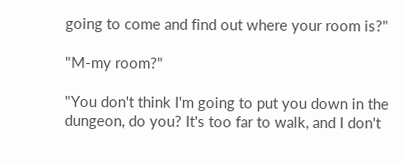going to come and find out where your room is?"

"M-my room?"

"You don't think I'm going to put you down in the dungeon, do you? It's too far to walk, and I don't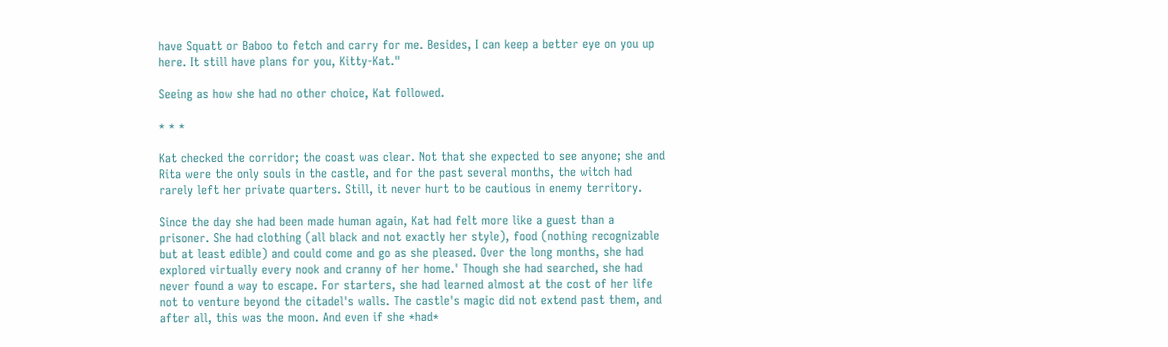have Squatt or Baboo to fetch and carry for me. Besides, I can keep a better eye on you up here. It still have plans for you, Kitty-Kat."

Seeing as how she had no other choice, Kat followed.

* * *

Kat checked the corridor; the coast was clear. Not that she expected to see anyone; she and Rita were the only souls in the castle, and for the past several months, the witch had rarely left her private quarters. Still, it never hurt to be cautious in enemy territory.

Since the day she had been made human again, Kat had felt more like a guest than a prisoner. She had clothing (all black and not exactly her style), food (nothing recognizable but at least edible) and could come and go as she pleased. Over the long months, she had explored virtually every nook and cranny of her home.' Though she had searched, she had never found a way to escape. For starters, she had learned almost at the cost of her life not to venture beyond the citadel's walls. The castle's magic did not extend past them, and after all, this was the moon. And even if she *had*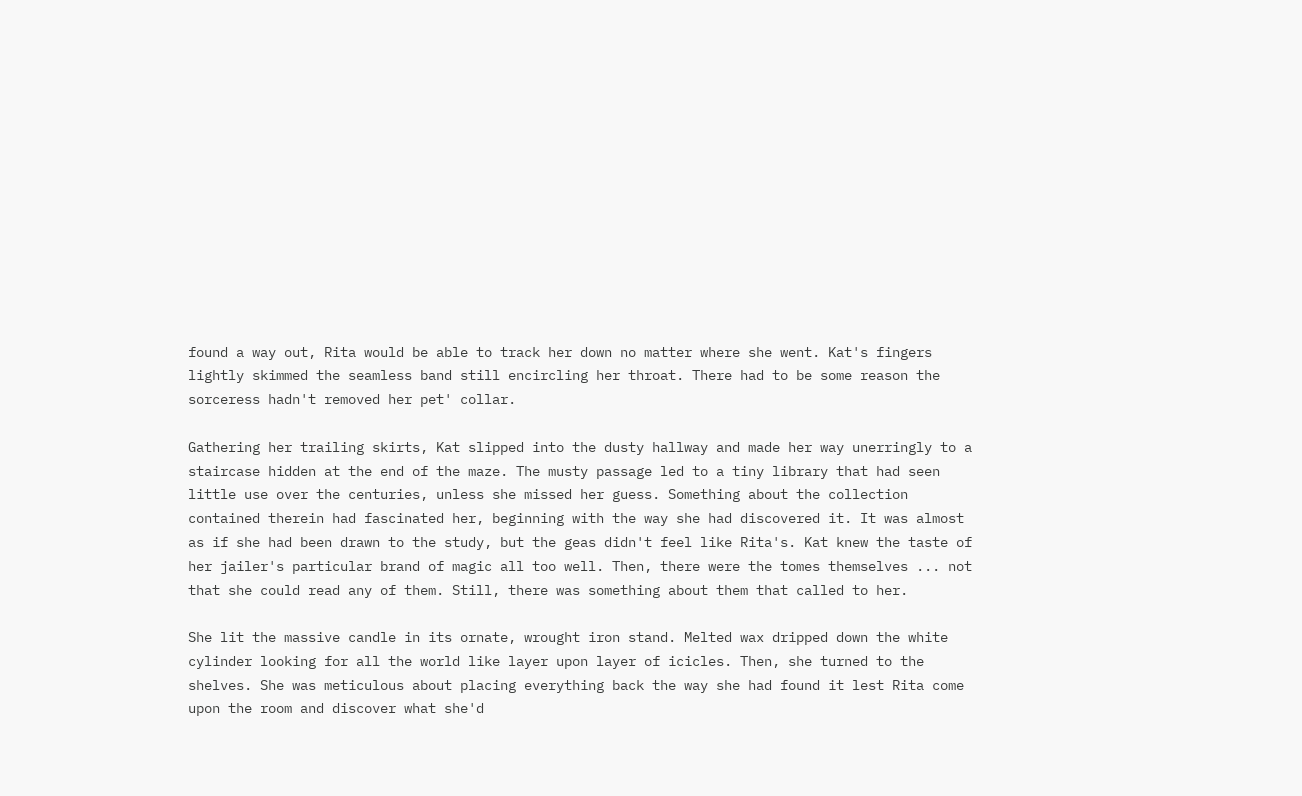found a way out, Rita would be able to track her down no matter where she went. Kat's fingers lightly skimmed the seamless band still encircling her throat. There had to be some reason the sorceress hadn't removed her pet' collar.

Gathering her trailing skirts, Kat slipped into the dusty hallway and made her way unerringly to a staircase hidden at the end of the maze. The musty passage led to a tiny library that had seen little use over the centuries, unless she missed her guess. Something about the collection contained therein had fascinated her, beginning with the way she had discovered it. It was almost as if she had been drawn to the study, but the geas didn't feel like Rita's. Kat knew the taste of her jailer's particular brand of magic all too well. Then, there were the tomes themselves ... not that she could read any of them. Still, there was something about them that called to her.

She lit the massive candle in its ornate, wrought iron stand. Melted wax dripped down the white cylinder looking for all the world like layer upon layer of icicles. Then, she turned to the shelves. She was meticulous about placing everything back the way she had found it lest Rita come upon the room and discover what she'd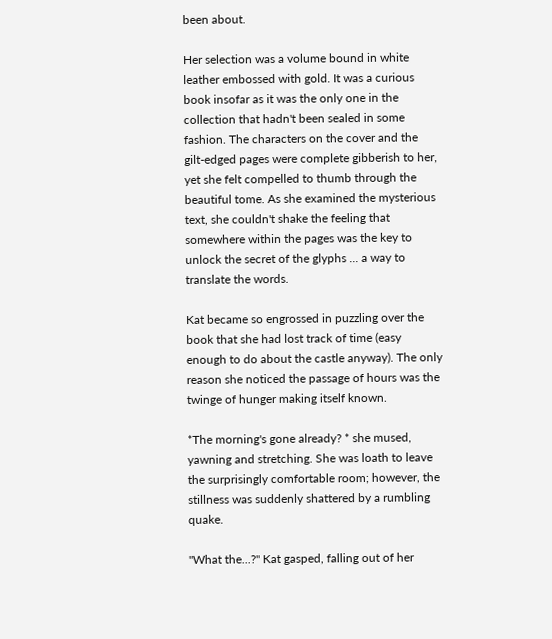been about.

Her selection was a volume bound in white leather embossed with gold. It was a curious book insofar as it was the only one in the collection that hadn't been sealed in some fashion. The characters on the cover and the gilt-edged pages were complete gibberish to her, yet she felt compelled to thumb through the beautiful tome. As she examined the mysterious text, she couldn't shake the feeling that somewhere within the pages was the key to unlock the secret of the glyphs ... a way to translate the words.

Kat became so engrossed in puzzling over the book that she had lost track of time (easy enough to do about the castle anyway). The only reason she noticed the passage of hours was the twinge of hunger making itself known.

*The morning's gone already? * she mused, yawning and stretching. She was loath to leave the surprisingly comfortable room; however, the stillness was suddenly shattered by a rumbling quake.

"What the...?" Kat gasped, falling out of her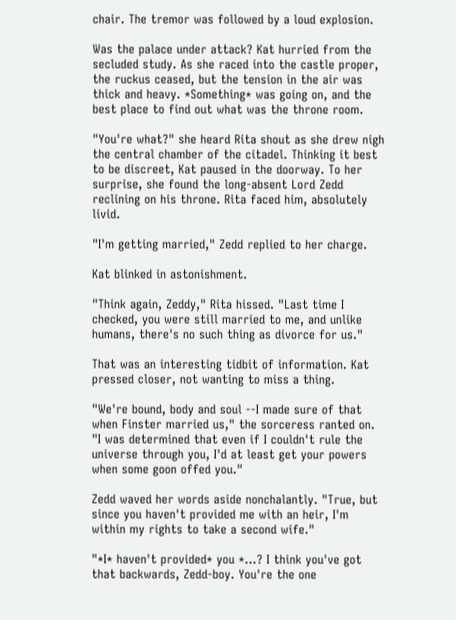chair. The tremor was followed by a loud explosion.

Was the palace under attack? Kat hurried from the secluded study. As she raced into the castle proper, the ruckus ceased, but the tension in the air was thick and heavy. *Something* was going on, and the best place to find out what was the throne room.

"You're what?" she heard Rita shout as she drew nigh the central chamber of the citadel. Thinking it best to be discreet, Kat paused in the doorway. To her surprise, she found the long-absent Lord Zedd reclining on his throne. Rita faced him, absolutely livid.

"I'm getting married," Zedd replied to her charge.

Kat blinked in astonishment.

"Think again, Zeddy," Rita hissed. "Last time I checked, you were still married to me, and unlike humans, there's no such thing as divorce for us."

That was an interesting tidbit of information. Kat pressed closer, not wanting to miss a thing.

"We're bound, body and soul --I made sure of that when Finster married us," the sorceress ranted on. "I was determined that even if I couldn't rule the universe through you, I'd at least get your powers when some goon offed you."

Zedd waved her words aside nonchalantly. "True, but since you haven't provided me with an heir, I'm within my rights to take a second wife."

"*I* haven't provided* you *...? I think you've got that backwards, Zedd-boy. You're the one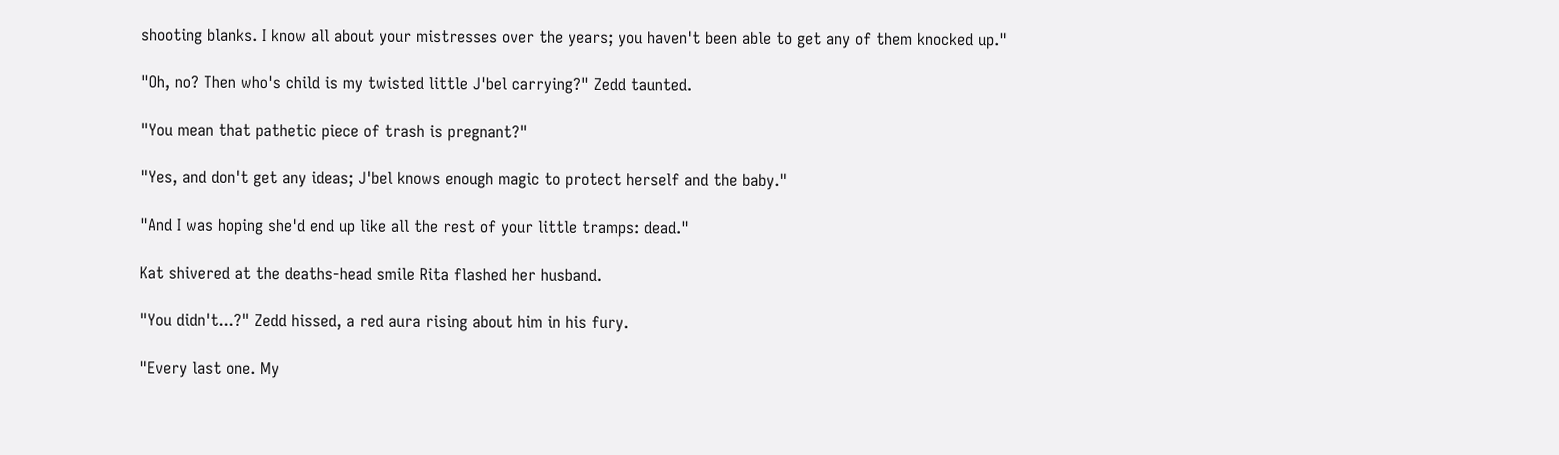shooting blanks. I know all about your mistresses over the years; you haven't been able to get any of them knocked up."

"Oh, no? Then who's child is my twisted little J'bel carrying?" Zedd taunted.

"You mean that pathetic piece of trash is pregnant?"

"Yes, and don't get any ideas; J'bel knows enough magic to protect herself and the baby."

"And I was hoping she'd end up like all the rest of your little tramps: dead."

Kat shivered at the deaths-head smile Rita flashed her husband.

"You didn't...?" Zedd hissed, a red aura rising about him in his fury.

"Every last one. My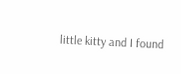little kitty and I found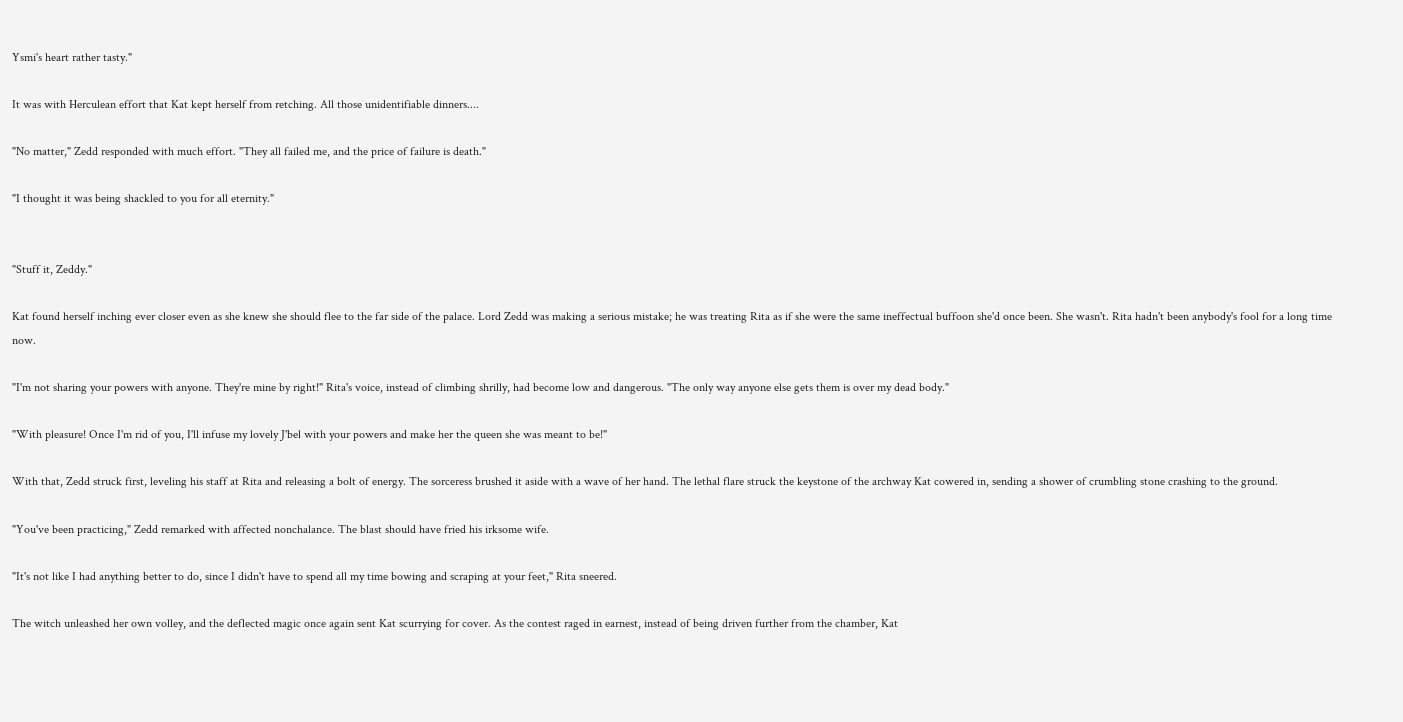Ysmi's heart rather tasty."

It was with Herculean effort that Kat kept herself from retching. All those unidentifiable dinners....

"No matter," Zedd responded with much effort. "They all failed me, and the price of failure is death."

"I thought it was being shackled to you for all eternity."


"Stuff it, Zeddy."

Kat found herself inching ever closer even as she knew she should flee to the far side of the palace. Lord Zedd was making a serious mistake; he was treating Rita as if she were the same ineffectual buffoon she'd once been. She wasn't. Rita hadn't been anybody's fool for a long time now.

"I'm not sharing your powers with anyone. They're mine by right!" Rita's voice, instead of climbing shrilly, had become low and dangerous. "The only way anyone else gets them is over my dead body."

"With pleasure! Once I'm rid of you, I'll infuse my lovely J'bel with your powers and make her the queen she was meant to be!"

With that, Zedd struck first, leveling his staff at Rita and releasing a bolt of energy. The sorceress brushed it aside with a wave of her hand. The lethal flare struck the keystone of the archway Kat cowered in, sending a shower of crumbling stone crashing to the ground.

"You've been practicing," Zedd remarked with affected nonchalance. The blast should have fried his irksome wife.

"It's not like I had anything better to do, since I didn't have to spend all my time bowing and scraping at your feet," Rita sneered.

The witch unleashed her own volley, and the deflected magic once again sent Kat scurrying for cover. As the contest raged in earnest, instead of being driven further from the chamber, Kat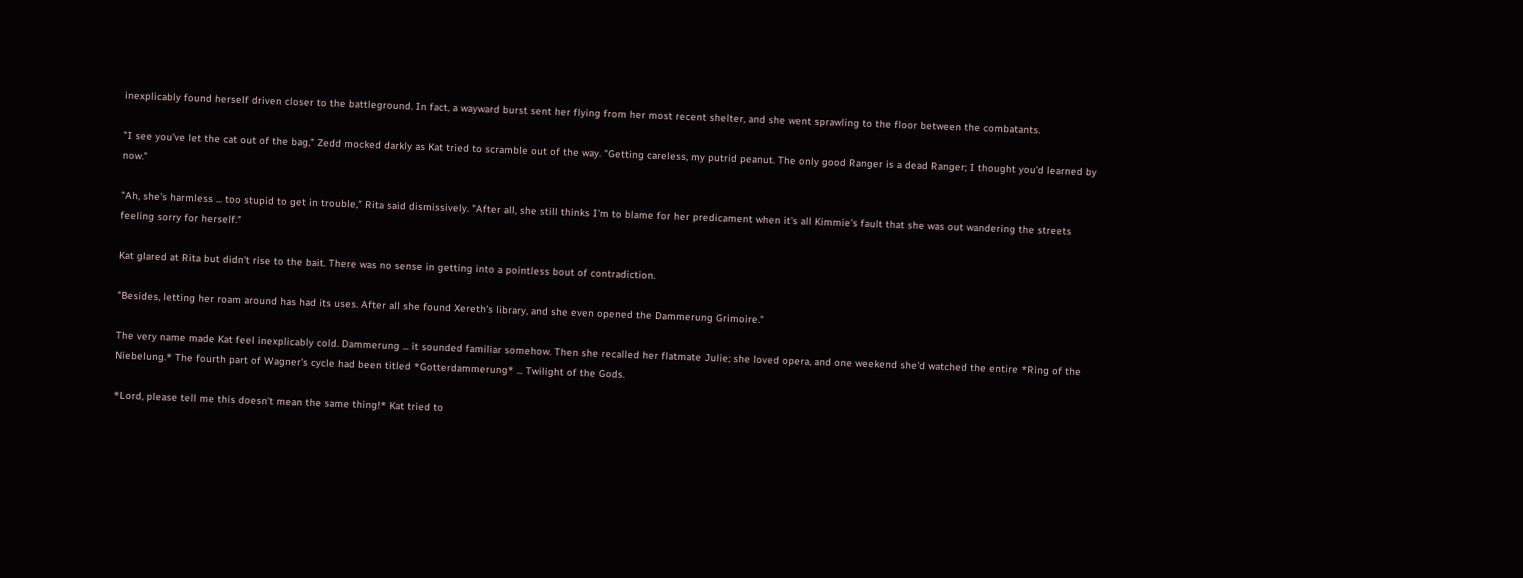inexplicably found herself driven closer to the battleground. In fact, a wayward burst sent her flying from her most recent shelter, and she went sprawling to the floor between the combatants.

"I see you've let the cat out of the bag," Zedd mocked darkly as Kat tried to scramble out of the way. "Getting careless, my putrid peanut. The only good Ranger is a dead Ranger; I thought you'd learned by now."

"Ah, she's harmless ... too stupid to get in trouble," Rita said dismissively. "After all, she still thinks I'm to blame for her predicament when it's all Kimmie's fault that she was out wandering the streets feeling sorry for herself."

Kat glared at Rita but didn't rise to the bait. There was no sense in getting into a pointless bout of contradiction.

"Besides, letting her roam around has had its uses. After all she found Xereth's library, and she even opened the Dammerung Grimoire."

The very name made Kat feel inexplicably cold. Dammerung ... it sounded familiar somehow. Then she recalled her flatmate Julie; she loved opera, and one weekend she'd watched the entire *Ring of the Niebelung.* The fourth part of Wagner's cycle had been titled *Gotterdammerung* ... Twilight of the Gods.

*Lord, please tell me this doesn't mean the same thing!* Kat tried to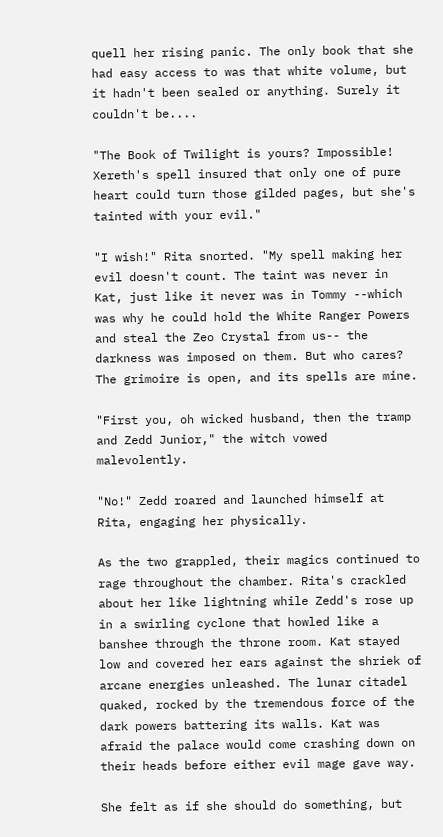quell her rising panic. The only book that she had easy access to was that white volume, but it hadn't been sealed or anything. Surely it couldn't be....

"The Book of Twilight is yours? Impossible! Xereth's spell insured that only one of pure heart could turn those gilded pages, but she's tainted with your evil."

"I wish!" Rita snorted. "My spell making her evil doesn't count. The taint was never in Kat, just like it never was in Tommy --which was why he could hold the White Ranger Powers and steal the Zeo Crystal from us-- the darkness was imposed on them. But who cares? The grimoire is open, and its spells are mine.

"First you, oh wicked husband, then the tramp and Zedd Junior," the witch vowed malevolently.

"No!" Zedd roared and launched himself at Rita, engaging her physically.

As the two grappled, their magics continued to rage throughout the chamber. Rita's crackled about her like lightning while Zedd's rose up in a swirling cyclone that howled like a banshee through the throne room. Kat stayed low and covered her ears against the shriek of arcane energies unleashed. The lunar citadel quaked, rocked by the tremendous force of the dark powers battering its walls. Kat was afraid the palace would come crashing down on their heads before either evil mage gave way.

She felt as if she should do something, but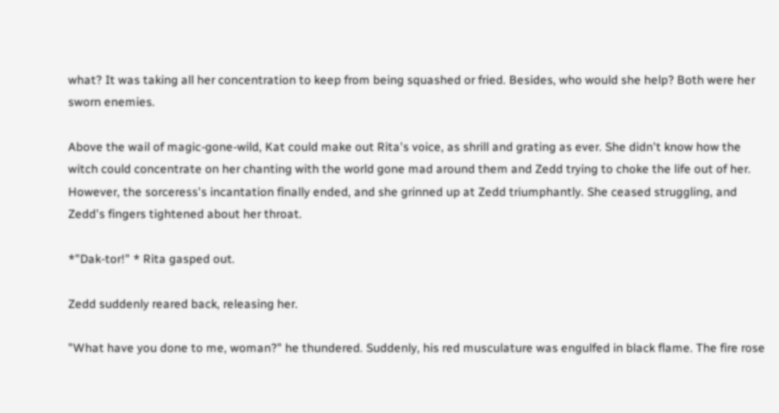what? It was taking all her concentration to keep from being squashed or fried. Besides, who would she help? Both were her sworn enemies.

Above the wail of magic-gone-wild, Kat could make out Rita's voice, as shrill and grating as ever. She didn't know how the witch could concentrate on her chanting with the world gone mad around them and Zedd trying to choke the life out of her. However, the sorceress's incantation finally ended, and she grinned up at Zedd triumphantly. She ceased struggling, and Zedd's fingers tightened about her throat.

*"Dak-tor!" * Rita gasped out.

Zedd suddenly reared back, releasing her.

"What have you done to me, woman?" he thundered. Suddenly, his red musculature was engulfed in black flame. The fire rose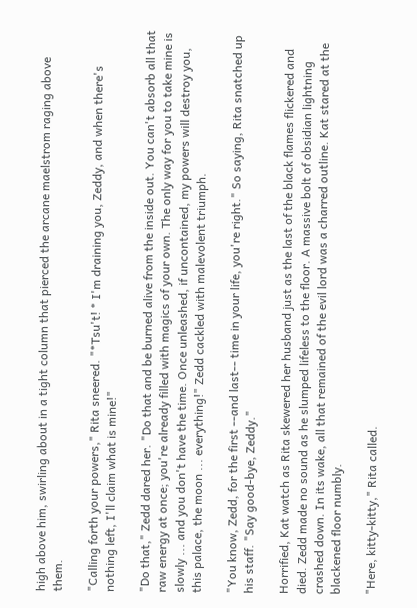high above him, swirling about in a tight column that pierced the arcane maelstrom raging above them.

"Calling forth your powers," Rita sneered. "*Tsu't! * I'm draining you, Zeddy, and when there's nothing left, I'll claim what is mine!"

"Do that," Zedd dared her. "Do that and be burned alive from the inside out. You can't absorb all that raw energy at once; you're already filled with magics of your own. The only way for you to take mine is slowly ... and you don't have the time. Once unleashed, if uncontained, my powers will destroy you, this palace, the moon ... everything!" Zedd cackled with malevolent triumph.

"You know, Zedd, for the first --and last-- time in your life, you're right." So saying, Rita snatched up his staff. "Say good-bye, Zeddy."

Horrified, Kat watch as Rita skewered her husband just as the last of the black flames flickered and died. Zedd made no sound as he slumped lifeless to the floor. A massive bolt of obsidian lightning crashed down. In its wake, all that remained of the evil lord was a charred outline. Kat stared at the blackened floor numbly.

"Here, kitty-kitty," Rita called.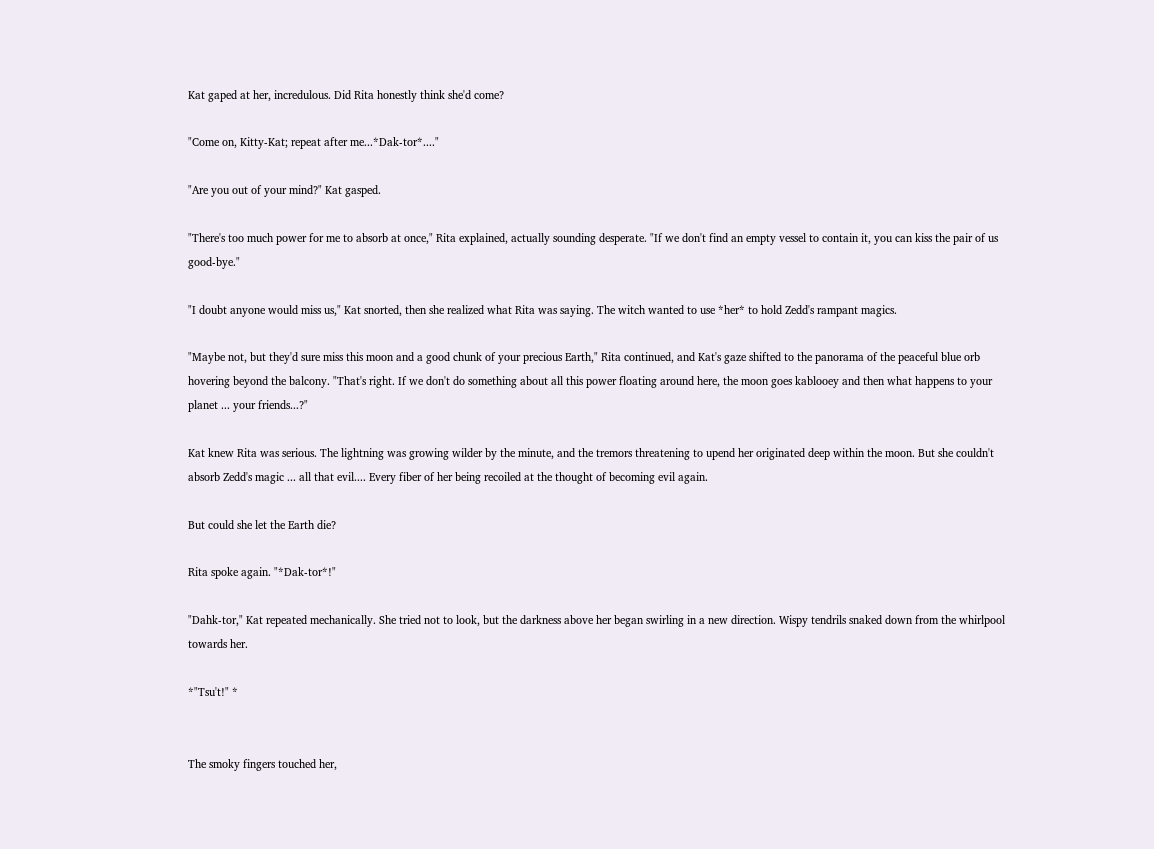Kat gaped at her, incredulous. Did Rita honestly think she'd come?

"Come on, Kitty-Kat; repeat after me...*Dak-tor*...."

"Are you out of your mind?" Kat gasped.

"There's too much power for me to absorb at once," Rita explained, actually sounding desperate. "If we don't find an empty vessel to contain it, you can kiss the pair of us good-bye."

"I doubt anyone would miss us," Kat snorted, then she realized what Rita was saying. The witch wanted to use *her* to hold Zedd's rampant magics.

"Maybe not, but they'd sure miss this moon and a good chunk of your precious Earth," Rita continued, and Kat's gaze shifted to the panorama of the peaceful blue orb hovering beyond the balcony. "That's right. If we don't do something about all this power floating around here, the moon goes kablooey and then what happens to your planet ... your friends...?"

Kat knew Rita was serious. The lightning was growing wilder by the minute, and the tremors threatening to upend her originated deep within the moon. But she couldn't absorb Zedd's magic ... all that evil.... Every fiber of her being recoiled at the thought of becoming evil again.

But could she let the Earth die?

Rita spoke again. "*Dak-tor*!"

"Dahk-tor," Kat repeated mechanically. She tried not to look, but the darkness above her began swirling in a new direction. Wispy tendrils snaked down from the whirlpool towards her.

*"Tsu't!" *


The smoky fingers touched her,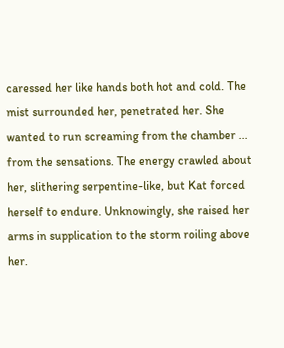caressed her like hands both hot and cold. The mist surrounded her, penetrated her. She wanted to run screaming from the chamber ... from the sensations. The energy crawled about her, slithering serpentine-like, but Kat forced herself to endure. Unknowingly, she raised her arms in supplication to the storm roiling above her.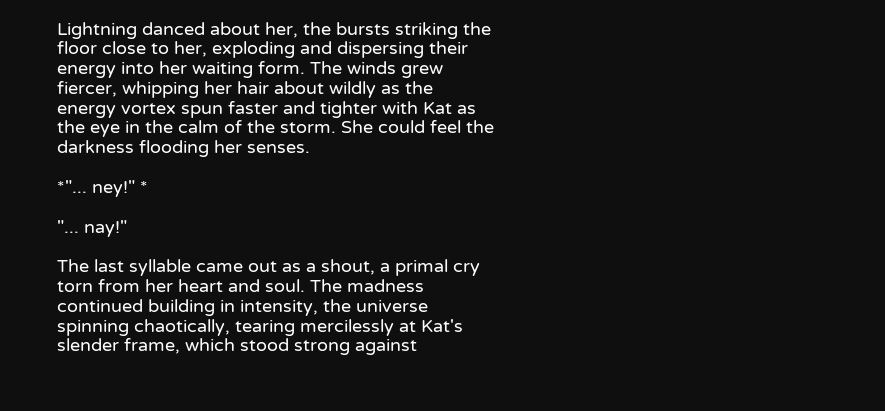Lightning danced about her, the bursts striking the floor close to her, exploding and dispersing their energy into her waiting form. The winds grew fiercer, whipping her hair about wildly as the energy vortex spun faster and tighter with Kat as the eye in the calm of the storm. She could feel the darkness flooding her senses.

*"... ney!" *

"... nay!"

The last syllable came out as a shout, a primal cry torn from her heart and soul. The madness continued building in intensity, the universe spinning chaotically, tearing mercilessly at Kat's slender frame, which stood strong against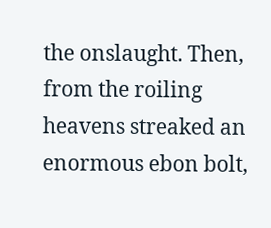the onslaught. Then, from the roiling heavens streaked an enormous ebon bolt,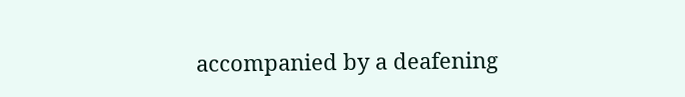accompanied by a deafening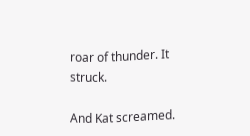roar of thunder. It struck.

And Kat screamed.